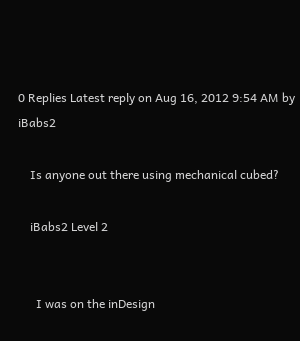0 Replies Latest reply on Aug 16, 2012 9:54 AM by iBabs2

    Is anyone out there using mechanical cubed?

    iBabs2 Level 2


      I was on the inDesign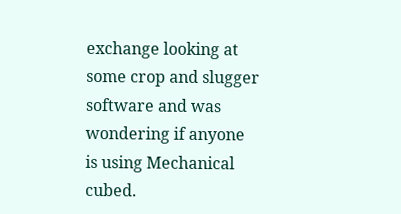exchange looking at some crop and slugger software and was wondering if anyone is using Mechanical cubed.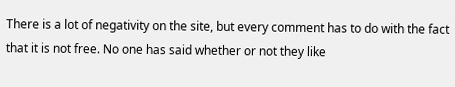There is a lot of negativity on the site, but every comment has to do with the fact that it is not free. No one has said whether or not they like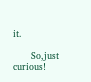it.

      So,just curious!